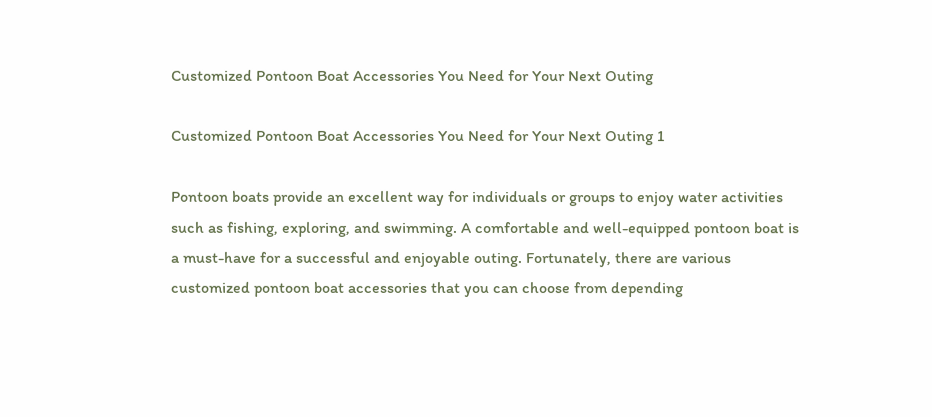Customized Pontoon Boat Accessories You Need for Your Next Outing

Customized Pontoon Boat Accessories You Need for Your Next Outing 1

Pontoon boats provide an excellent way for individuals or groups to enjoy water activities such as fishing, exploring, and swimming. A comfortable and well-equipped pontoon boat is a must-have for a successful and enjoyable outing. Fortunately, there are various customized pontoon boat accessories that you can choose from depending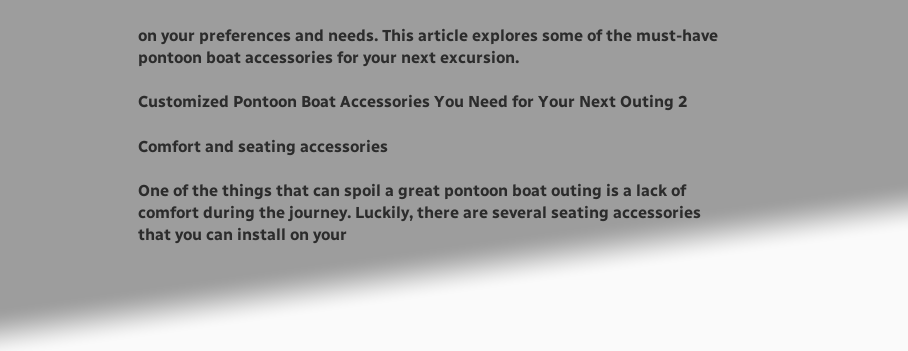on your preferences and needs. This article explores some of the must-have pontoon boat accessories for your next excursion.

Customized Pontoon Boat Accessories You Need for Your Next Outing 2

Comfort and seating accessories

One of the things that can spoil a great pontoon boat outing is a lack of comfort during the journey. Luckily, there are several seating accessories that you can install on your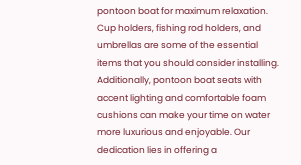pontoon boat for maximum relaxation. Cup holders, fishing rod holders, and umbrellas are some of the essential items that you should consider installing. Additionally, pontoon boat seats with accent lighting and comfortable foam cushions can make your time on water more luxurious and enjoyable. Our dedication lies in offering a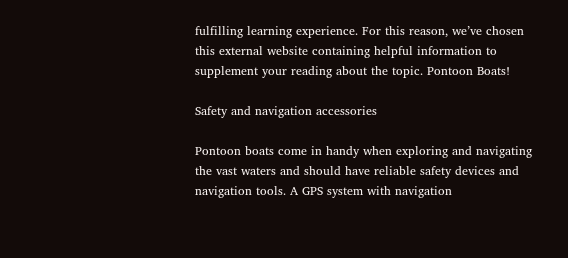fulfilling learning experience. For this reason, we’ve chosen this external website containing helpful information to supplement your reading about the topic. Pontoon Boats!

Safety and navigation accessories

Pontoon boats come in handy when exploring and navigating the vast waters and should have reliable safety devices and navigation tools. A GPS system with navigation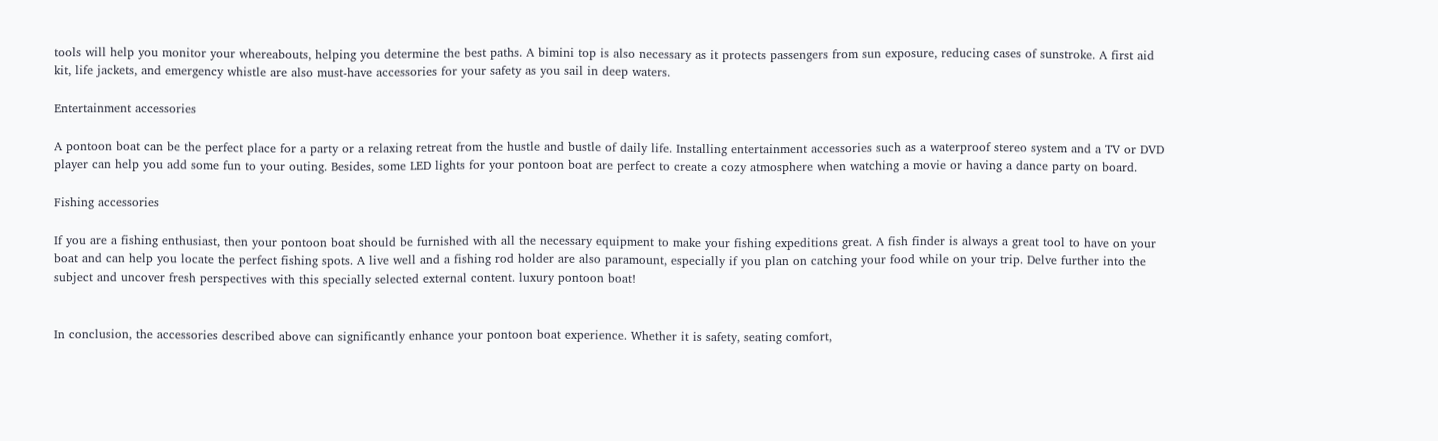tools will help you monitor your whereabouts, helping you determine the best paths. A bimini top is also necessary as it protects passengers from sun exposure, reducing cases of sunstroke. A first aid kit, life jackets, and emergency whistle are also must-have accessories for your safety as you sail in deep waters.

Entertainment accessories

A pontoon boat can be the perfect place for a party or a relaxing retreat from the hustle and bustle of daily life. Installing entertainment accessories such as a waterproof stereo system and a TV or DVD player can help you add some fun to your outing. Besides, some LED lights for your pontoon boat are perfect to create a cozy atmosphere when watching a movie or having a dance party on board.

Fishing accessories

If you are a fishing enthusiast, then your pontoon boat should be furnished with all the necessary equipment to make your fishing expeditions great. A fish finder is always a great tool to have on your boat and can help you locate the perfect fishing spots. A live well and a fishing rod holder are also paramount, especially if you plan on catching your food while on your trip. Delve further into the subject and uncover fresh perspectives with this specially selected external content. luxury pontoon boat!


In conclusion, the accessories described above can significantly enhance your pontoon boat experience. Whether it is safety, seating comfort,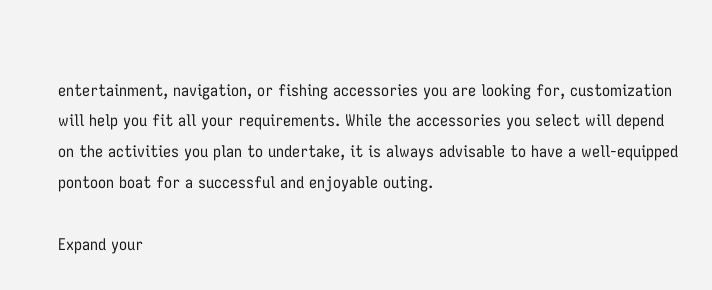entertainment, navigation, or fishing accessories you are looking for, customization will help you fit all your requirements. While the accessories you select will depend on the activities you plan to undertake, it is always advisable to have a well-equipped pontoon boat for a successful and enjoyable outing.

Expand your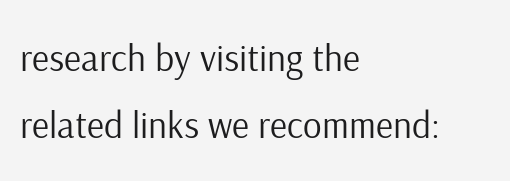research by visiting the related links we recommend: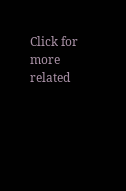Click for more related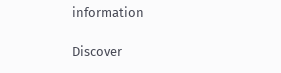information

Discover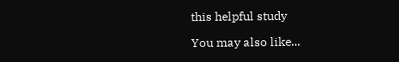this helpful study

You may also like...